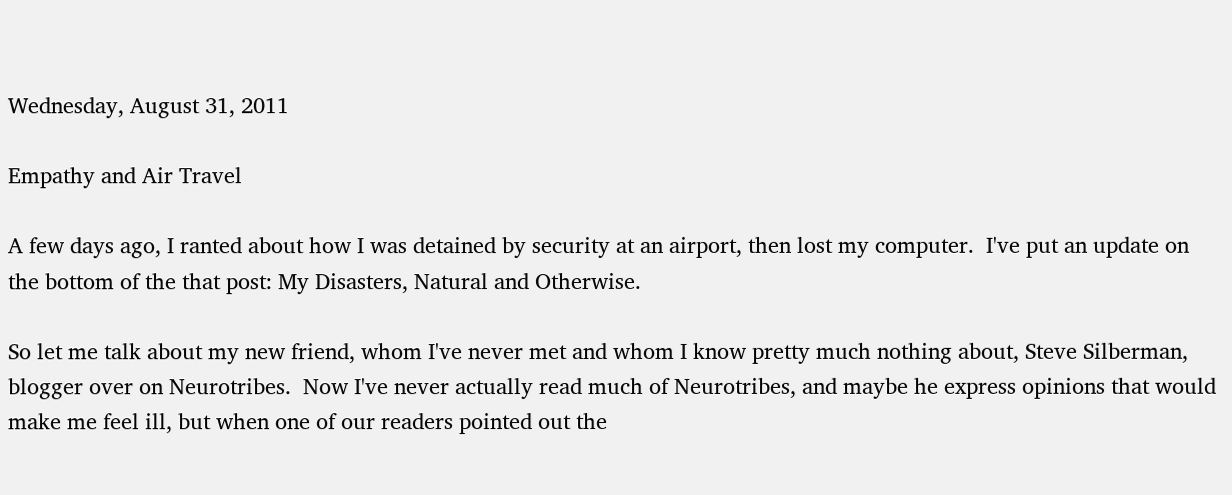Wednesday, August 31, 2011

Empathy and Air Travel

A few days ago, I ranted about how I was detained by security at an airport, then lost my computer.  I've put an update on the bottom of the that post: My Disasters, Natural and Otherwise.

So let me talk about my new friend, whom I've never met and whom I know pretty much nothing about, Steve Silberman, blogger over on Neurotribes.  Now I've never actually read much of Neurotribes, and maybe he express opinions that would make me feel ill, but when one of our readers pointed out the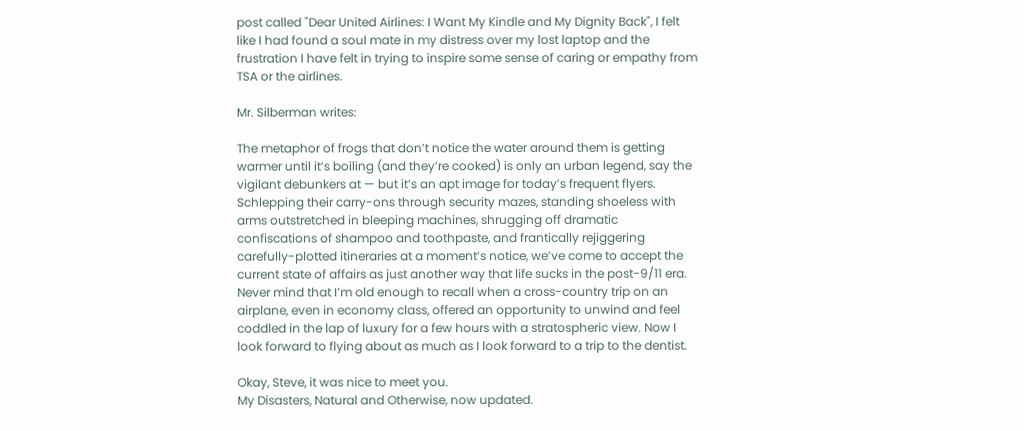post called "Dear United Airlines: I Want My Kindle and My Dignity Back", I felt like I had found a soul mate in my distress over my lost laptop and the frustration I have felt in trying to inspire some sense of caring or empathy from TSA or the airlines.

Mr. Silberman writes:

The metaphor of frogs that don’t notice the water around them is getting warmer until it’s boiling (and they’re cooked) is only an urban legend, say the vigilant debunkers at — but it’s an apt image for today’s frequent flyers. Schlepping their carry-ons through security mazes, standing shoeless with arms outstretched in bleeping machines, shrugging off dramatic confiscations of shampoo and toothpaste, and frantically rejiggering carefully-plotted itineraries at a moment’s notice, we’ve come to accept the current state of affairs as just another way that life sucks in the post-9/11 era. Never mind that I’m old enough to recall when a cross-country trip on an airplane, even in economy class, offered an opportunity to unwind and feel coddled in the lap of luxury for a few hours with a stratospheric view. Now I look forward to flying about as much as I look forward to a trip to the dentist.

Okay, Steve, it was nice to meet you.
My Disasters, Natural and Otherwise, now updated.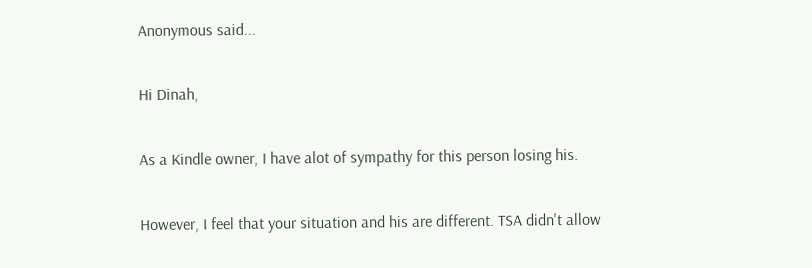Anonymous said...

Hi Dinah,

As a Kindle owner, I have alot of sympathy for this person losing his.

However, I feel that your situation and his are different. TSA didn't allow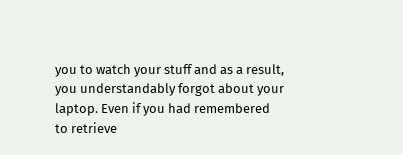you to watch your stuff and as a result, you understandably forgot about your laptop. Even if you had remembered to retrieve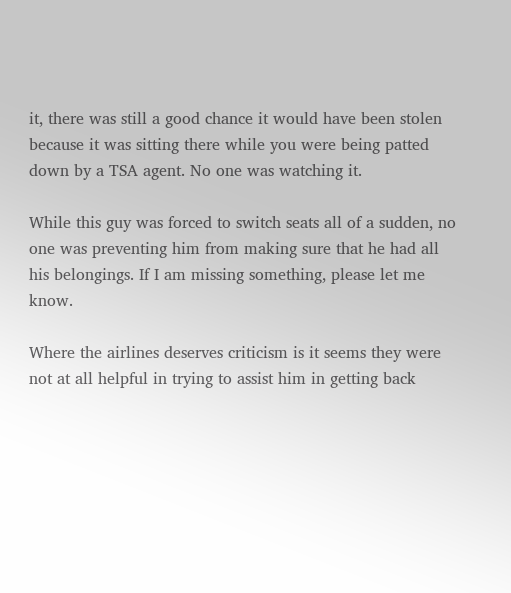it, there was still a good chance it would have been stolen because it was sitting there while you were being patted down by a TSA agent. No one was watching it.

While this guy was forced to switch seats all of a sudden, no one was preventing him from making sure that he had all his belongings. If I am missing something, please let me know.

Where the airlines deserves criticism is it seems they were not at all helpful in trying to assist him in getting back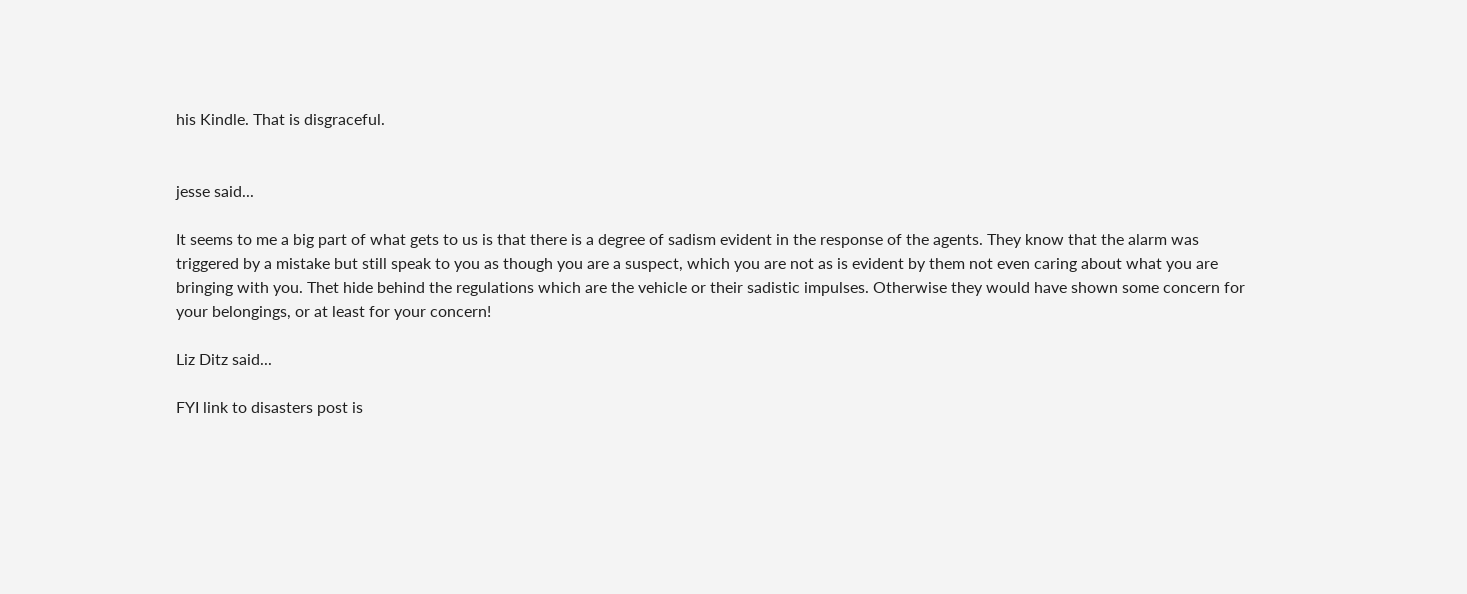his Kindle. That is disgraceful.


jesse said...

It seems to me a big part of what gets to us is that there is a degree of sadism evident in the response of the agents. They know that the alarm was triggered by a mistake but still speak to you as though you are a suspect, which you are not as is evident by them not even caring about what you are bringing with you. Thet hide behind the regulations which are the vehicle or their sadistic impulses. Otherwise they would have shown some concern for your belongings, or at least for your concern!

Liz Ditz said...

FYI link to disasters post is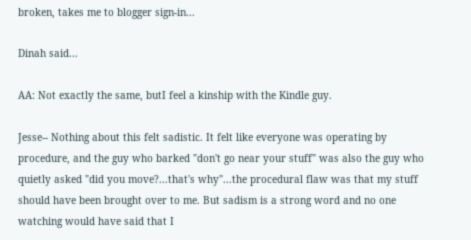broken, takes me to blogger sign-in...

Dinah said...

AA: Not exactly the same, butI feel a kinship with the Kindle guy.

Jesse-- Nothing about this felt sadistic. It felt like everyone was operating by procedure, and the guy who barked "don't go near your stuff" was also the guy who quietly asked "did you move?...that's why"...the procedural flaw was that my stuff should have been brought over to me. But sadism is a strong word and no one watching would have said that I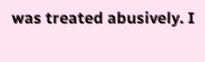was treated abusively. I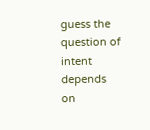guess the question of intent depends on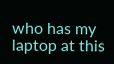who has my laptop at this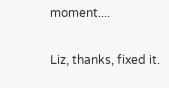moment....

Liz, thanks, fixed it.